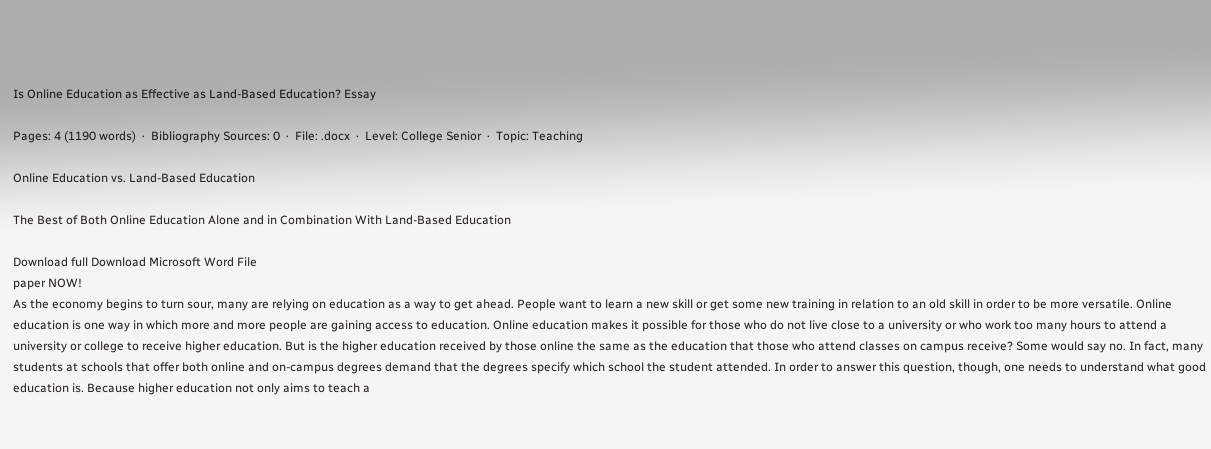Is Online Education as Effective as Land-Based Education? Essay

Pages: 4 (1190 words)  ·  Bibliography Sources: 0  ·  File: .docx  ·  Level: College Senior  ·  Topic: Teaching

Online Education vs. Land-Based Education

The Best of Both Online Education Alone and in Combination With Land-Based Education

Download full Download Microsoft Word File
paper NOW!
As the economy begins to turn sour, many are relying on education as a way to get ahead. People want to learn a new skill or get some new training in relation to an old skill in order to be more versatile. Online education is one way in which more and more people are gaining access to education. Online education makes it possible for those who do not live close to a university or who work too many hours to attend a university or college to receive higher education. But is the higher education received by those online the same as the education that those who attend classes on campus receive? Some would say no. In fact, many students at schools that offer both online and on-campus degrees demand that the degrees specify which school the student attended. In order to answer this question, though, one needs to understand what good education is. Because higher education not only aims to teach a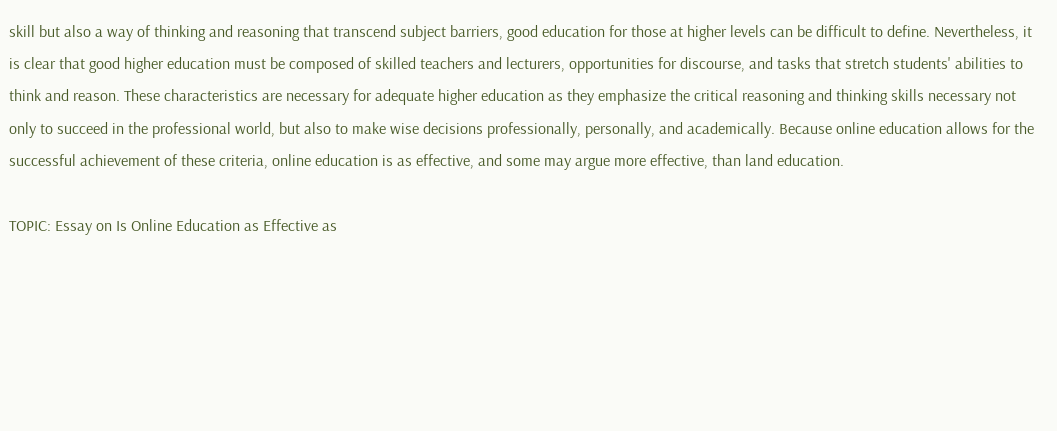skill but also a way of thinking and reasoning that transcend subject barriers, good education for those at higher levels can be difficult to define. Nevertheless, it is clear that good higher education must be composed of skilled teachers and lecturers, opportunities for discourse, and tasks that stretch students' abilities to think and reason. These characteristics are necessary for adequate higher education as they emphasize the critical reasoning and thinking skills necessary not only to succeed in the professional world, but also to make wise decisions professionally, personally, and academically. Because online education allows for the successful achievement of these criteria, online education is as effective, and some may argue more effective, than land education.

TOPIC: Essay on Is Online Education as Effective as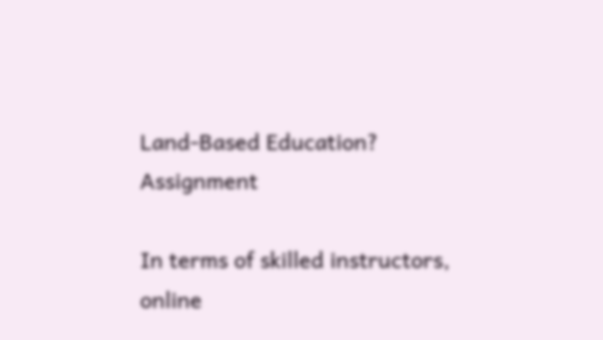Land-Based Education? Assignment

In terms of skilled instructors, online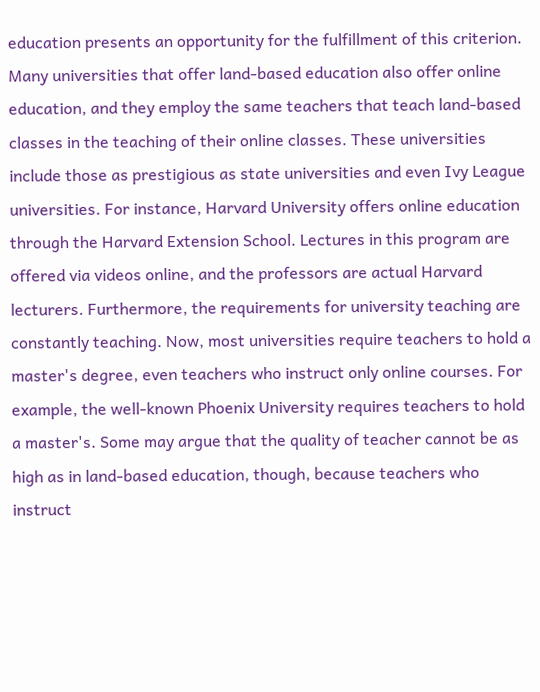education presents an opportunity for the fulfillment of this criterion. Many universities that offer land-based education also offer online education, and they employ the same teachers that teach land-based classes in the teaching of their online classes. These universities include those as prestigious as state universities and even Ivy League universities. For instance, Harvard University offers online education through the Harvard Extension School. Lectures in this program are offered via videos online, and the professors are actual Harvard lecturers. Furthermore, the requirements for university teaching are constantly teaching. Now, most universities require teachers to hold a master's degree, even teachers who instruct only online courses. For example, the well-known Phoenix University requires teachers to hold a master's. Some may argue that the quality of teacher cannot be as high as in land-based education, though, because teachers who instruct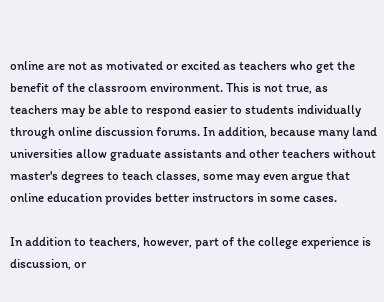online are not as motivated or excited as teachers who get the benefit of the classroom environment. This is not true, as teachers may be able to respond easier to students individually through online discussion forums. In addition, because many land universities allow graduate assistants and other teachers without master's degrees to teach classes, some may even argue that online education provides better instructors in some cases.

In addition to teachers, however, part of the college experience is discussion, or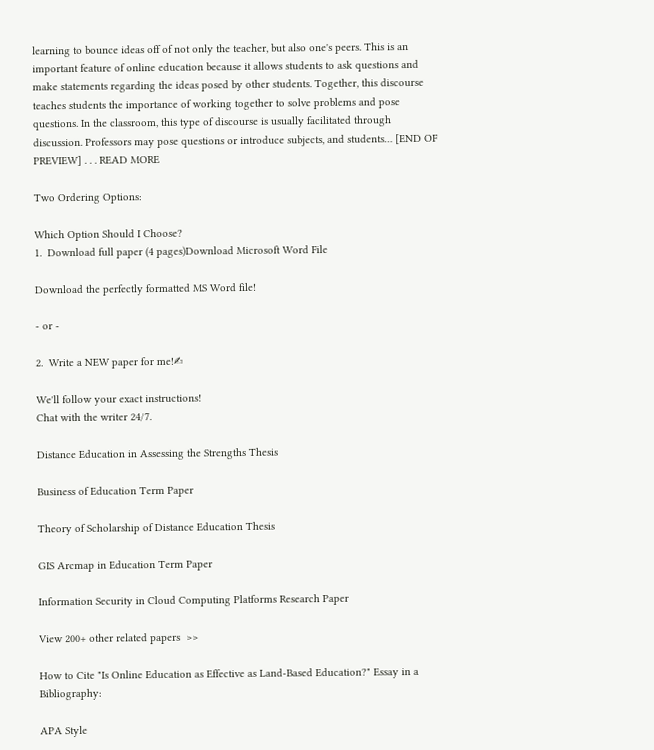learning to bounce ideas off of not only the teacher, but also one's peers. This is an important feature of online education because it allows students to ask questions and make statements regarding the ideas posed by other students. Together, this discourse teaches students the importance of working together to solve problems and pose questions. In the classroom, this type of discourse is usually facilitated through discussion. Professors may pose questions or introduce subjects, and students… [END OF PREVIEW] . . . READ MORE

Two Ordering Options:

Which Option Should I Choose?
1.  Download full paper (4 pages)Download Microsoft Word File

Download the perfectly formatted MS Word file!

- or -

2.  Write a NEW paper for me!✍

We'll follow your exact instructions!
Chat with the writer 24/7.

Distance Education in Assessing the Strengths Thesis

Business of Education Term Paper

Theory of Scholarship of Distance Education Thesis

GIS Arcmap in Education Term Paper

Information Security in Cloud Computing Platforms Research Paper

View 200+ other related papers  >>

How to Cite "Is Online Education as Effective as Land-Based Education?" Essay in a Bibliography:

APA Style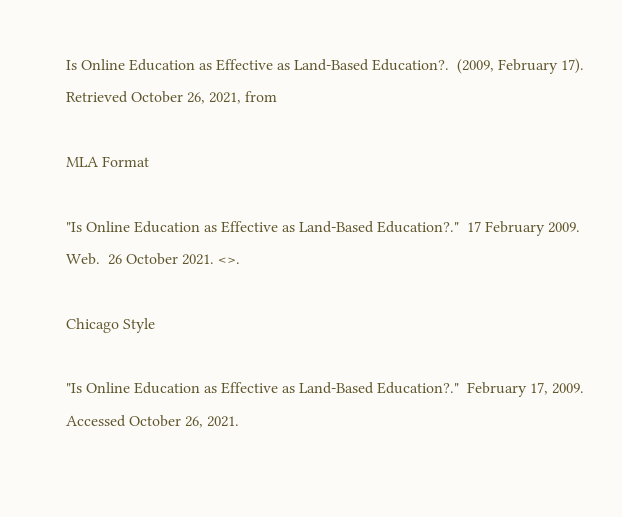Is Online Education as Effective as Land-Based Education?.  (2009, February 17).  Retrieved October 26, 2021, from

MLA Format

"Is Online Education as Effective as Land-Based Education?."  17 February 2009.  Web.  26 October 2021. <>.

Chicago Style

"Is Online Education as Effective as Land-Based Education?."  February 17, 2009.  Accessed October 26, 2021.